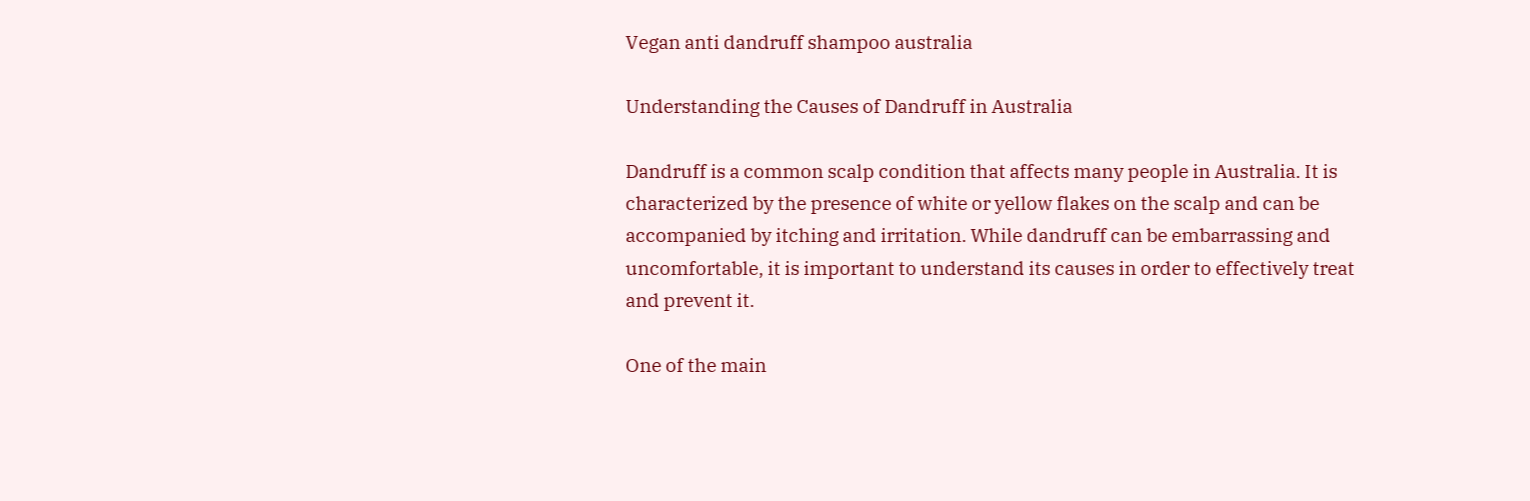Vegan anti dandruff shampoo australia

Understanding the Causes of Dandruff in Australia

Dandruff is a common scalp condition that affects many people in Australia. It is characterized by the presence of white or yellow flakes on the scalp and can be accompanied by itching and irritation. While dandruff can be embarrassing and uncomfortable, it is important to understand its causes in order to effectively treat and prevent it.

One of the main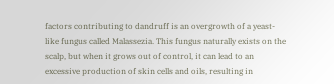factors contributing to dandruff is an overgrowth of a yeast-like fungus called Malassezia. This fungus naturally exists on the scalp, but when it grows out of control, it can lead to an excessive production of skin cells and oils, resulting in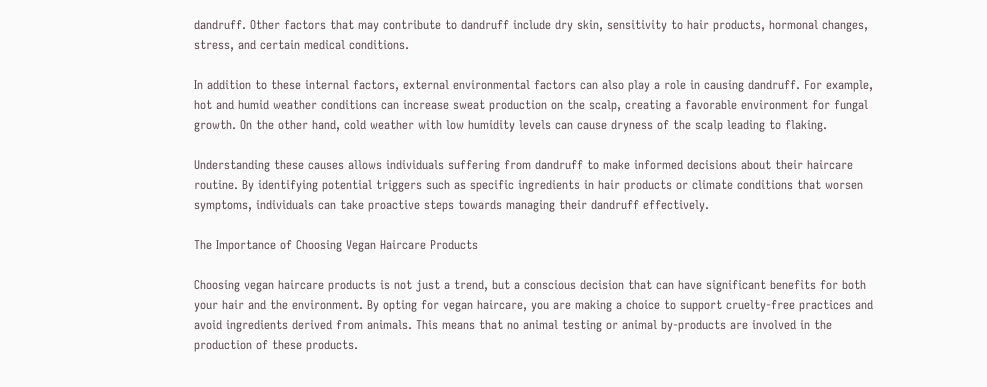dandruff. Other factors that may contribute to dandruff include dry skin, sensitivity to hair products, hormonal changes, stress, and certain medical conditions.

In addition to these internal factors, external environmental factors can also play a role in causing dandruff. For example, hot and humid weather conditions can increase sweat production on the scalp, creating a favorable environment for fungal growth. On the other hand, cold weather with low humidity levels can cause dryness of the scalp leading to flaking.

Understanding these causes allows individuals suffering from dandruff to make informed decisions about their haircare routine. By identifying potential triggers such as specific ingredients in hair products or climate conditions that worsen symptoms, individuals can take proactive steps towards managing their dandruff effectively.

The Importance of Choosing Vegan Haircare Products

Choosing vegan haircare products is not just a trend, but a conscious decision that can have significant benefits for both your hair and the environment. By opting for vegan haircare, you are making a choice to support cruelty-free practices and avoid ingredients derived from animals. This means that no animal testing or animal by-products are involved in the production of these products.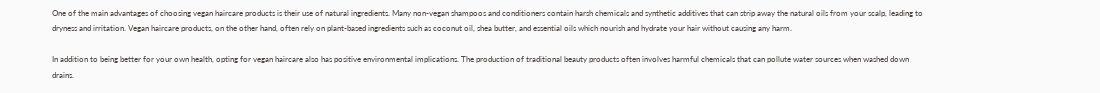One of the main advantages of choosing vegan haircare products is their use of natural ingredients. Many non-vegan shampoos and conditioners contain harsh chemicals and synthetic additives that can strip away the natural oils from your scalp, leading to dryness and irritation. Vegan haircare products, on the other hand, often rely on plant-based ingredients such as coconut oil, shea butter, and essential oils which nourish and hydrate your hair without causing any harm.

In addition to being better for your own health, opting for vegan haircare also has positive environmental implications. The production of traditional beauty products often involves harmful chemicals that can pollute water sources when washed down drains.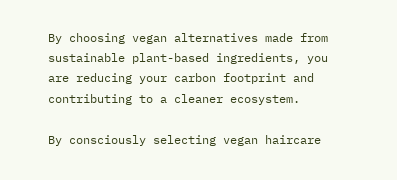By choosing vegan alternatives made from sustainable plant-based ingredients, you are reducing your carbon footprint and contributing to a cleaner ecosystem.

By consciously selecting vegan haircare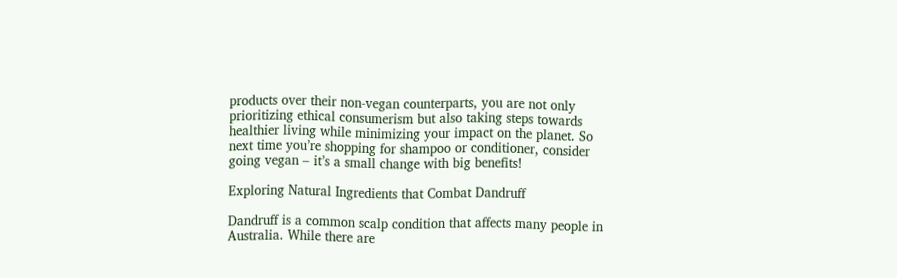products over their non-vegan counterparts, you are not only prioritizing ethical consumerism but also taking steps towards healthier living while minimizing your impact on the planet. So next time you’re shopping for shampoo or conditioner, consider going vegan – it’s a small change with big benefits!

Exploring Natural Ingredients that Combat Dandruff

Dandruff is a common scalp condition that affects many people in Australia. While there are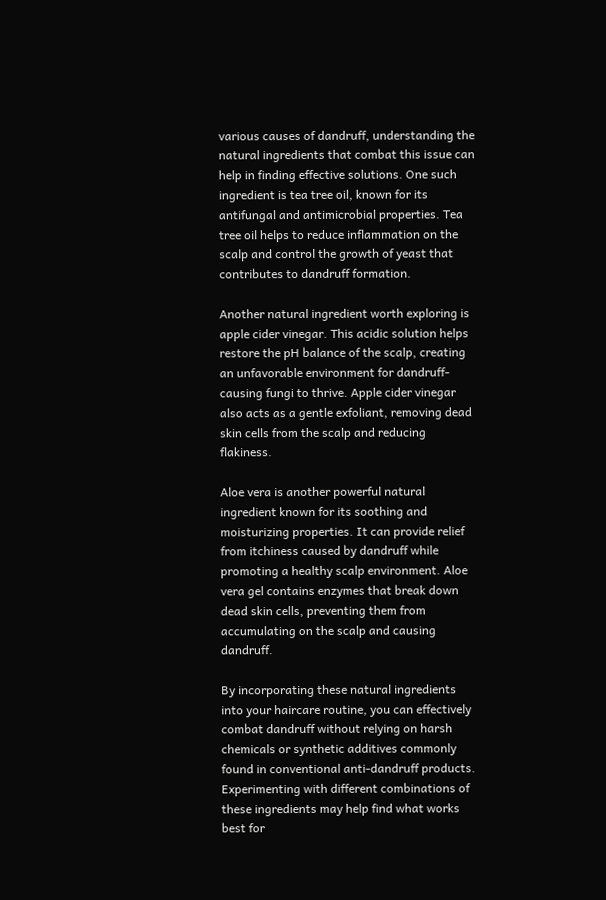various causes of dandruff, understanding the natural ingredients that combat this issue can help in finding effective solutions. One such ingredient is tea tree oil, known for its antifungal and antimicrobial properties. Tea tree oil helps to reduce inflammation on the scalp and control the growth of yeast that contributes to dandruff formation.

Another natural ingredient worth exploring is apple cider vinegar. This acidic solution helps restore the pH balance of the scalp, creating an unfavorable environment for dandruff-causing fungi to thrive. Apple cider vinegar also acts as a gentle exfoliant, removing dead skin cells from the scalp and reducing flakiness.

Aloe vera is another powerful natural ingredient known for its soothing and moisturizing properties. It can provide relief from itchiness caused by dandruff while promoting a healthy scalp environment. Aloe vera gel contains enzymes that break down dead skin cells, preventing them from accumulating on the scalp and causing dandruff.

By incorporating these natural ingredients into your haircare routine, you can effectively combat dandruff without relying on harsh chemicals or synthetic additives commonly found in conventional anti-dandruff products. Experimenting with different combinations of these ingredients may help find what works best for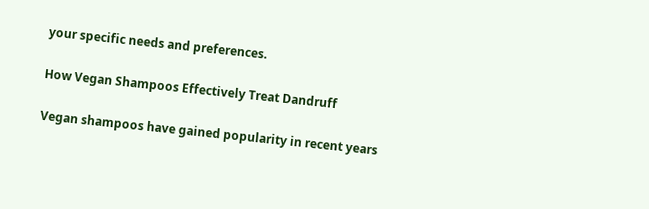your specific needs and preferences.

How Vegan Shampoos Effectively Treat Dandruff

Vegan shampoos have gained popularity in recent years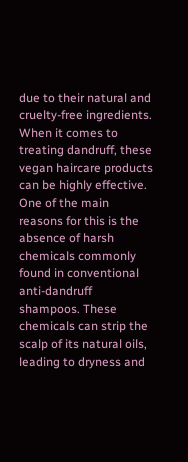due to their natural and cruelty-free ingredients. When it comes to treating dandruff, these vegan haircare products can be highly effective. One of the main reasons for this is the absence of harsh chemicals commonly found in conventional anti-dandruff shampoos. These chemicals can strip the scalp of its natural oils, leading to dryness and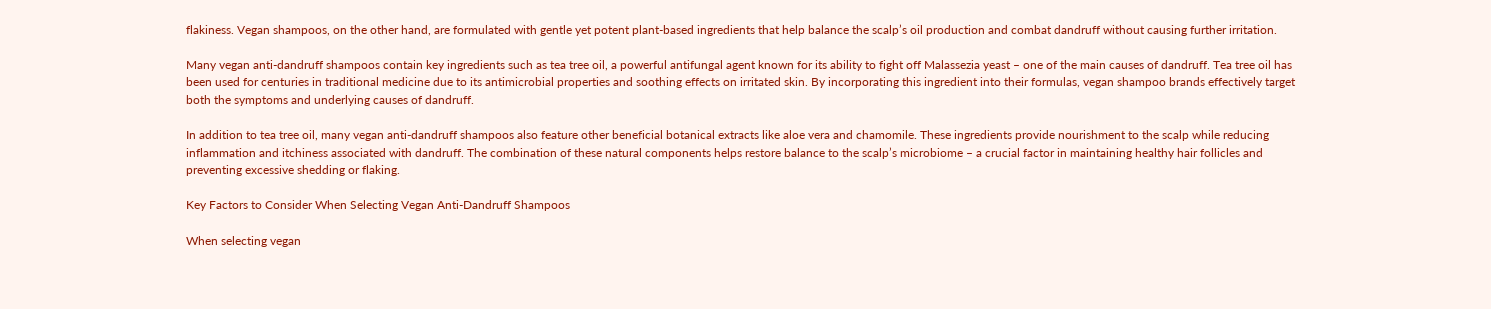flakiness. Vegan shampoos, on the other hand, are formulated with gentle yet potent plant-based ingredients that help balance the scalp’s oil production and combat dandruff without causing further irritation.

Many vegan anti-dandruff shampoos contain key ingredients such as tea tree oil, a powerful antifungal agent known for its ability to fight off Malassezia yeast – one of the main causes of dandruff. Tea tree oil has been used for centuries in traditional medicine due to its antimicrobial properties and soothing effects on irritated skin. By incorporating this ingredient into their formulas, vegan shampoo brands effectively target both the symptoms and underlying causes of dandruff.

In addition to tea tree oil, many vegan anti-dandruff shampoos also feature other beneficial botanical extracts like aloe vera and chamomile. These ingredients provide nourishment to the scalp while reducing inflammation and itchiness associated with dandruff. The combination of these natural components helps restore balance to the scalp’s microbiome – a crucial factor in maintaining healthy hair follicles and preventing excessive shedding or flaking.

Key Factors to Consider When Selecting Vegan Anti-Dandruff Shampoos

When selecting vegan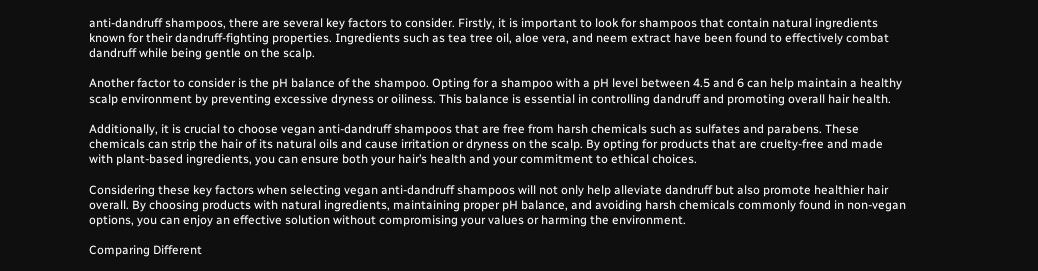anti-dandruff shampoos, there are several key factors to consider. Firstly, it is important to look for shampoos that contain natural ingredients known for their dandruff-fighting properties. Ingredients such as tea tree oil, aloe vera, and neem extract have been found to effectively combat dandruff while being gentle on the scalp.

Another factor to consider is the pH balance of the shampoo. Opting for a shampoo with a pH level between 4.5 and 6 can help maintain a healthy scalp environment by preventing excessive dryness or oiliness. This balance is essential in controlling dandruff and promoting overall hair health.

Additionally, it is crucial to choose vegan anti-dandruff shampoos that are free from harsh chemicals such as sulfates and parabens. These chemicals can strip the hair of its natural oils and cause irritation or dryness on the scalp. By opting for products that are cruelty-free and made with plant-based ingredients, you can ensure both your hair’s health and your commitment to ethical choices.

Considering these key factors when selecting vegan anti-dandruff shampoos will not only help alleviate dandruff but also promote healthier hair overall. By choosing products with natural ingredients, maintaining proper pH balance, and avoiding harsh chemicals commonly found in non-vegan options, you can enjoy an effective solution without compromising your values or harming the environment.

Comparing Different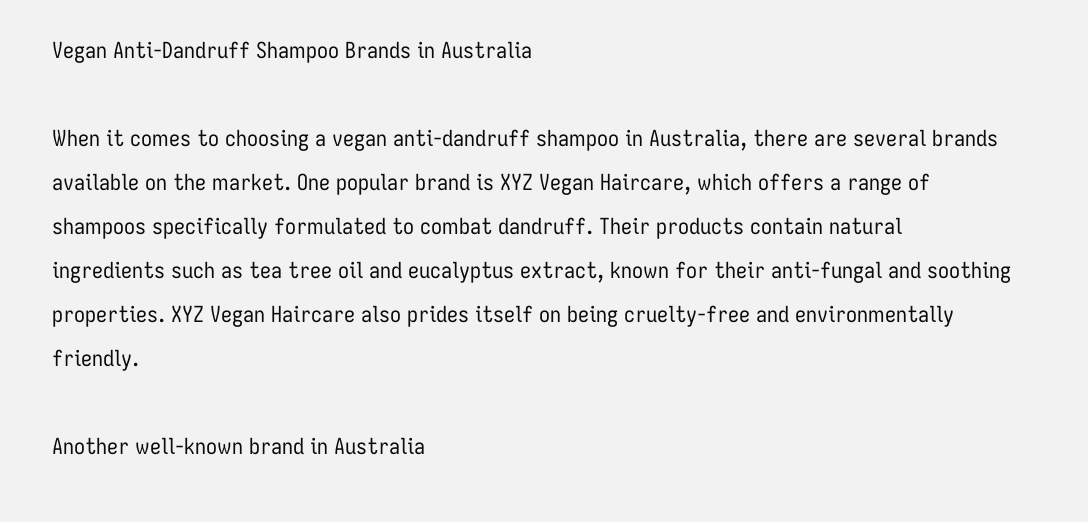Vegan Anti-Dandruff Shampoo Brands in Australia

When it comes to choosing a vegan anti-dandruff shampoo in Australia, there are several brands available on the market. One popular brand is XYZ Vegan Haircare, which offers a range of shampoos specifically formulated to combat dandruff. Their products contain natural ingredients such as tea tree oil and eucalyptus extract, known for their anti-fungal and soothing properties. XYZ Vegan Haircare also prides itself on being cruelty-free and environmentally friendly.

Another well-known brand in Australia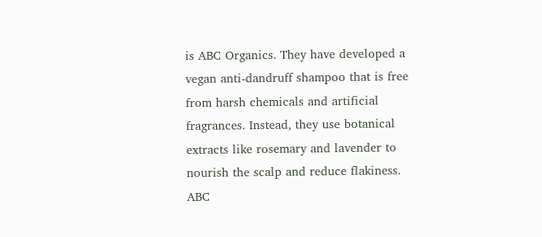is ABC Organics. They have developed a vegan anti-dandruff shampoo that is free from harsh chemicals and artificial fragrances. Instead, they use botanical extracts like rosemary and lavender to nourish the scalp and reduce flakiness. ABC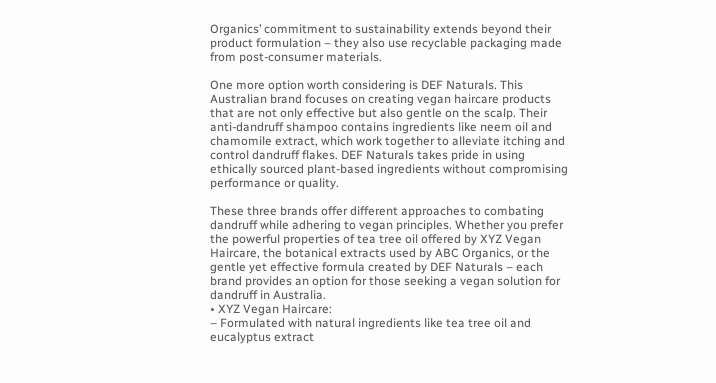Organics’ commitment to sustainability extends beyond their product formulation – they also use recyclable packaging made from post-consumer materials.

One more option worth considering is DEF Naturals. This Australian brand focuses on creating vegan haircare products that are not only effective but also gentle on the scalp. Their anti-dandruff shampoo contains ingredients like neem oil and chamomile extract, which work together to alleviate itching and control dandruff flakes. DEF Naturals takes pride in using ethically sourced plant-based ingredients without compromising performance or quality.

These three brands offer different approaches to combating dandruff while adhering to vegan principles. Whether you prefer the powerful properties of tea tree oil offered by XYZ Vegan Haircare, the botanical extracts used by ABC Organics, or the gentle yet effective formula created by DEF Naturals – each brand provides an option for those seeking a vegan solution for dandruff in Australia.
• XYZ Vegan Haircare:
– Formulated with natural ingredients like tea tree oil and eucalyptus extract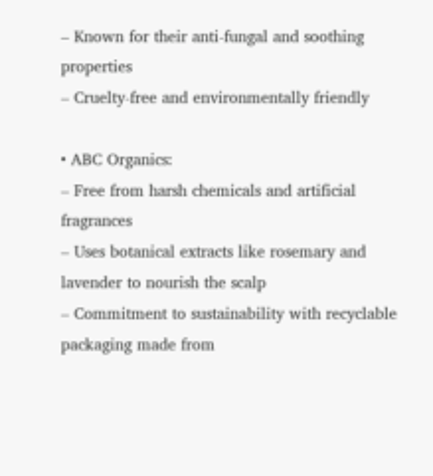– Known for their anti-fungal and soothing properties
– Cruelty-free and environmentally friendly

• ABC Organics:
– Free from harsh chemicals and artificial fragrances
– Uses botanical extracts like rosemary and lavender to nourish the scalp
– Commitment to sustainability with recyclable packaging made from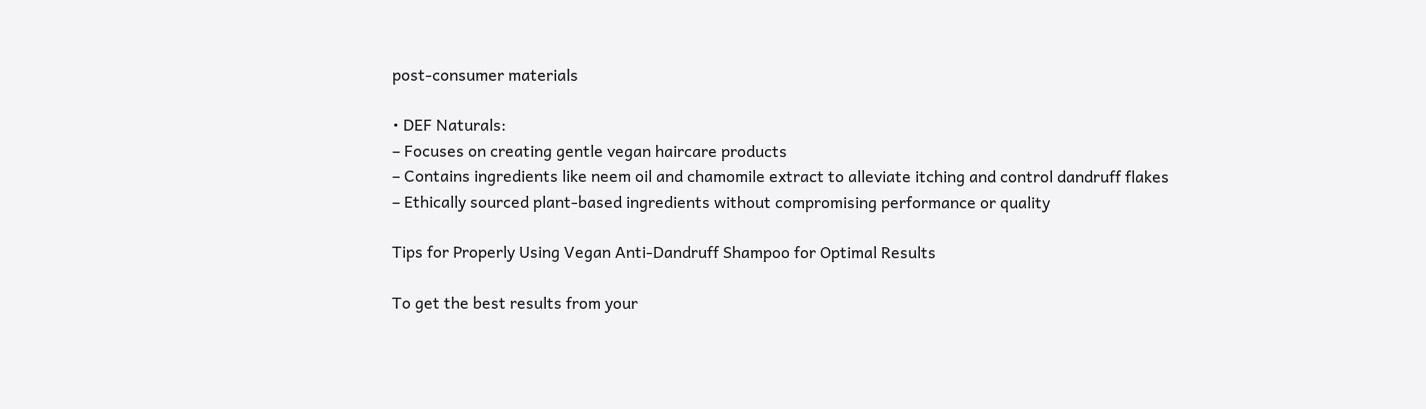post-consumer materials

• DEF Naturals:
– Focuses on creating gentle vegan haircare products
– Contains ingredients like neem oil and chamomile extract to alleviate itching and control dandruff flakes
– Ethically sourced plant-based ingredients without compromising performance or quality

Tips for Properly Using Vegan Anti-Dandruff Shampoo for Optimal Results

To get the best results from your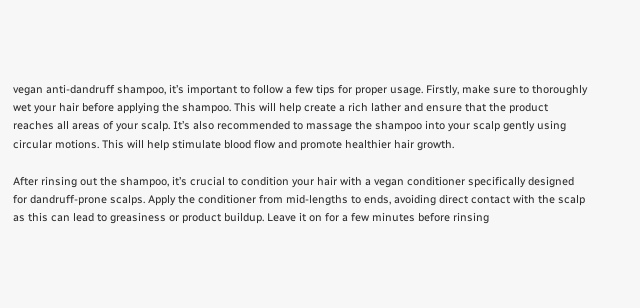vegan anti-dandruff shampoo, it’s important to follow a few tips for proper usage. Firstly, make sure to thoroughly wet your hair before applying the shampoo. This will help create a rich lather and ensure that the product reaches all areas of your scalp. It’s also recommended to massage the shampoo into your scalp gently using circular motions. This will help stimulate blood flow and promote healthier hair growth.

After rinsing out the shampoo, it’s crucial to condition your hair with a vegan conditioner specifically designed for dandruff-prone scalps. Apply the conditioner from mid-lengths to ends, avoiding direct contact with the scalp as this can lead to greasiness or product buildup. Leave it on for a few minutes before rinsing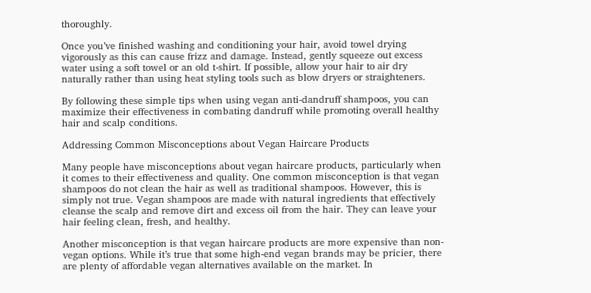thoroughly.

Once you’ve finished washing and conditioning your hair, avoid towel drying vigorously as this can cause frizz and damage. Instead, gently squeeze out excess water using a soft towel or an old t-shirt. If possible, allow your hair to air dry naturally rather than using heat styling tools such as blow dryers or straighteners.

By following these simple tips when using vegan anti-dandruff shampoos, you can maximize their effectiveness in combating dandruff while promoting overall healthy hair and scalp conditions.

Addressing Common Misconceptions about Vegan Haircare Products

Many people have misconceptions about vegan haircare products, particularly when it comes to their effectiveness and quality. One common misconception is that vegan shampoos do not clean the hair as well as traditional shampoos. However, this is simply not true. Vegan shampoos are made with natural ingredients that effectively cleanse the scalp and remove dirt and excess oil from the hair. They can leave your hair feeling clean, fresh, and healthy.

Another misconception is that vegan haircare products are more expensive than non-vegan options. While it’s true that some high-end vegan brands may be pricier, there are plenty of affordable vegan alternatives available on the market. In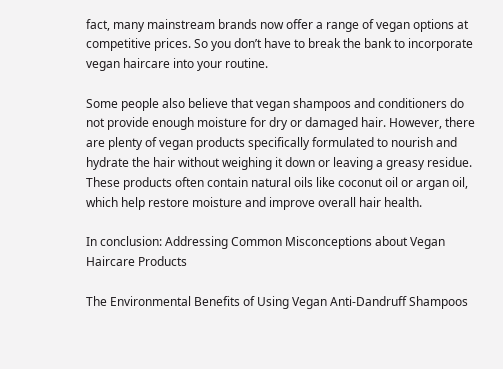fact, many mainstream brands now offer a range of vegan options at competitive prices. So you don’t have to break the bank to incorporate vegan haircare into your routine.

Some people also believe that vegan shampoos and conditioners do not provide enough moisture for dry or damaged hair. However, there are plenty of vegan products specifically formulated to nourish and hydrate the hair without weighing it down or leaving a greasy residue. These products often contain natural oils like coconut oil or argan oil, which help restore moisture and improve overall hair health.

In conclusion: Addressing Common Misconceptions about Vegan Haircare Products

The Environmental Benefits of Using Vegan Anti-Dandruff Shampoos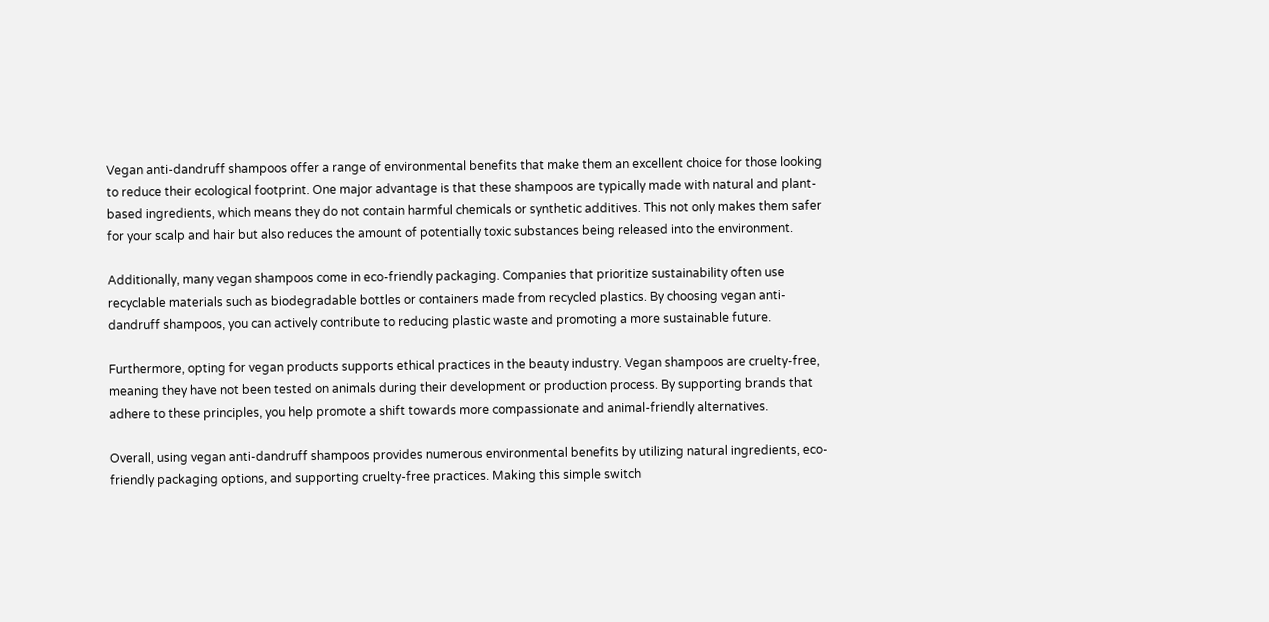Vegan anti-dandruff shampoos offer a range of environmental benefits that make them an excellent choice for those looking to reduce their ecological footprint. One major advantage is that these shampoos are typically made with natural and plant-based ingredients, which means they do not contain harmful chemicals or synthetic additives. This not only makes them safer for your scalp and hair but also reduces the amount of potentially toxic substances being released into the environment.

Additionally, many vegan shampoos come in eco-friendly packaging. Companies that prioritize sustainability often use recyclable materials such as biodegradable bottles or containers made from recycled plastics. By choosing vegan anti-dandruff shampoos, you can actively contribute to reducing plastic waste and promoting a more sustainable future.

Furthermore, opting for vegan products supports ethical practices in the beauty industry. Vegan shampoos are cruelty-free, meaning they have not been tested on animals during their development or production process. By supporting brands that adhere to these principles, you help promote a shift towards more compassionate and animal-friendly alternatives.

Overall, using vegan anti-dandruff shampoos provides numerous environmental benefits by utilizing natural ingredients, eco-friendly packaging options, and supporting cruelty-free practices. Making this simple switch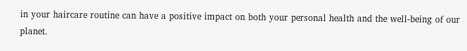in your haircare routine can have a positive impact on both your personal health and the well-being of our planet.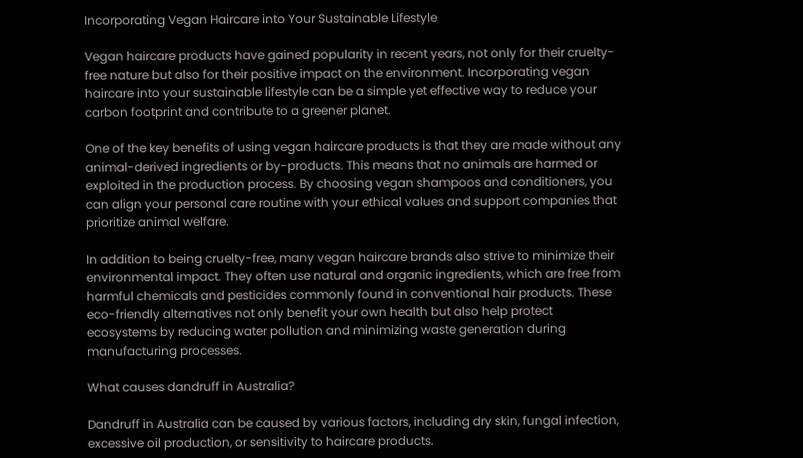Incorporating Vegan Haircare into Your Sustainable Lifestyle

Vegan haircare products have gained popularity in recent years, not only for their cruelty-free nature but also for their positive impact on the environment. Incorporating vegan haircare into your sustainable lifestyle can be a simple yet effective way to reduce your carbon footprint and contribute to a greener planet.

One of the key benefits of using vegan haircare products is that they are made without any animal-derived ingredients or by-products. This means that no animals are harmed or exploited in the production process. By choosing vegan shampoos and conditioners, you can align your personal care routine with your ethical values and support companies that prioritize animal welfare.

In addition to being cruelty-free, many vegan haircare brands also strive to minimize their environmental impact. They often use natural and organic ingredients, which are free from harmful chemicals and pesticides commonly found in conventional hair products. These eco-friendly alternatives not only benefit your own health but also help protect ecosystems by reducing water pollution and minimizing waste generation during manufacturing processes.

What causes dandruff in Australia?

Dandruff in Australia can be caused by various factors, including dry skin, fungal infection, excessive oil production, or sensitivity to haircare products.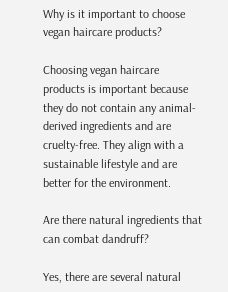Why is it important to choose vegan haircare products?

Choosing vegan haircare products is important because they do not contain any animal-derived ingredients and are cruelty-free. They align with a sustainable lifestyle and are better for the environment.

Are there natural ingredients that can combat dandruff?

Yes, there are several natural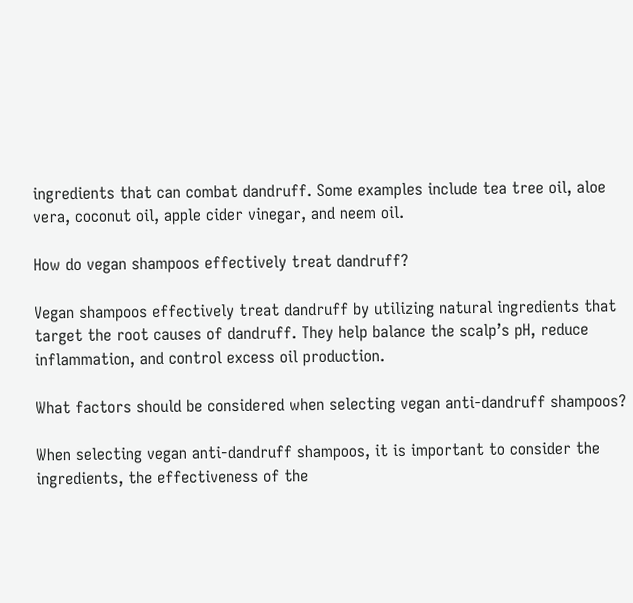ingredients that can combat dandruff. Some examples include tea tree oil, aloe vera, coconut oil, apple cider vinegar, and neem oil.

How do vegan shampoos effectively treat dandruff?

Vegan shampoos effectively treat dandruff by utilizing natural ingredients that target the root causes of dandruff. They help balance the scalp’s pH, reduce inflammation, and control excess oil production.

What factors should be considered when selecting vegan anti-dandruff shampoos?

When selecting vegan anti-dandruff shampoos, it is important to consider the ingredients, the effectiveness of the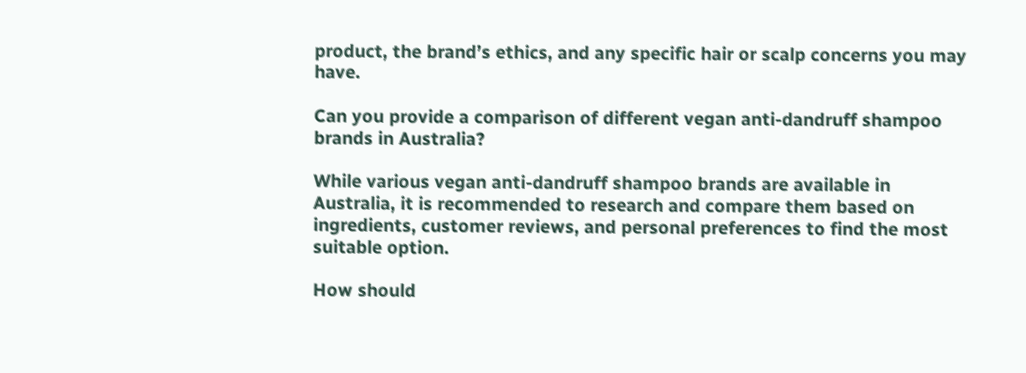product, the brand’s ethics, and any specific hair or scalp concerns you may have.

Can you provide a comparison of different vegan anti-dandruff shampoo brands in Australia?

While various vegan anti-dandruff shampoo brands are available in Australia, it is recommended to research and compare them based on ingredients, customer reviews, and personal preferences to find the most suitable option.

How should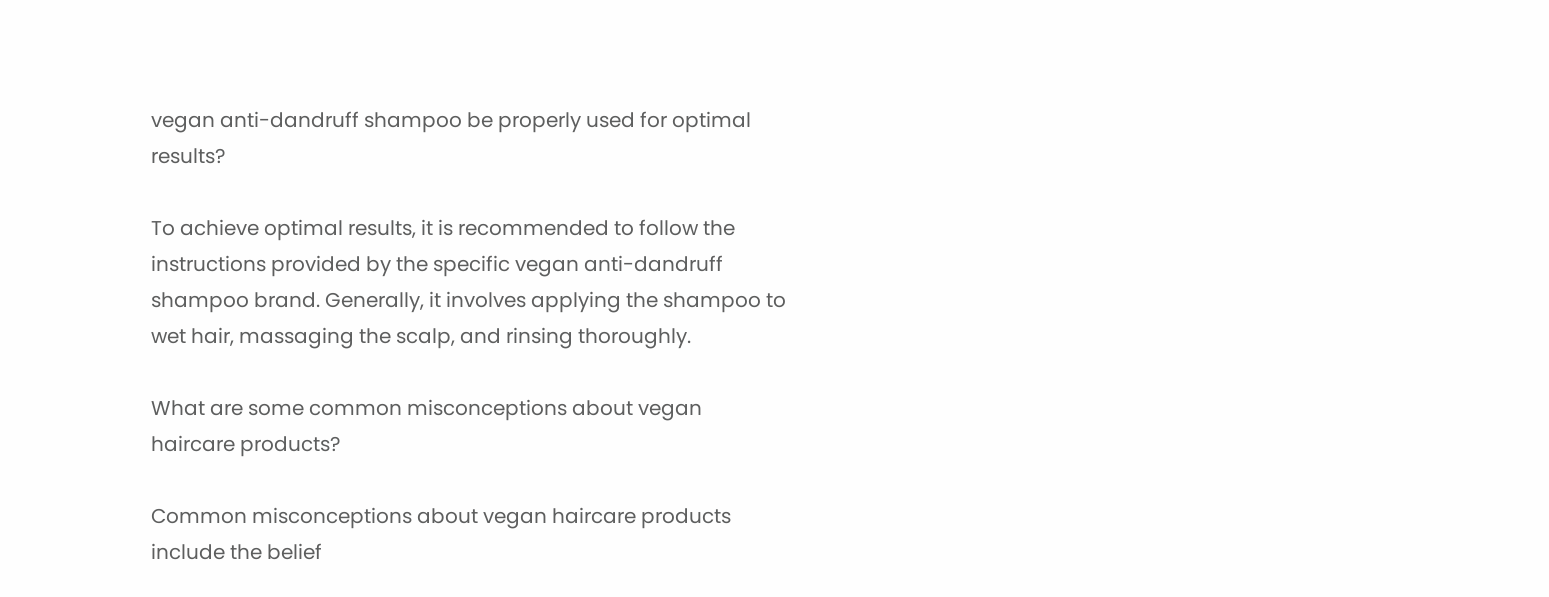vegan anti-dandruff shampoo be properly used for optimal results?

To achieve optimal results, it is recommended to follow the instructions provided by the specific vegan anti-dandruff shampoo brand. Generally, it involves applying the shampoo to wet hair, massaging the scalp, and rinsing thoroughly.

What are some common misconceptions about vegan haircare products?

Common misconceptions about vegan haircare products include the belief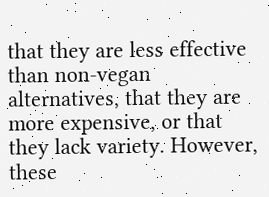that they are less effective than non-vegan alternatives, that they are more expensive, or that they lack variety. However, these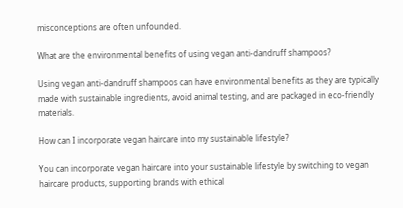misconceptions are often unfounded.

What are the environmental benefits of using vegan anti-dandruff shampoos?

Using vegan anti-dandruff shampoos can have environmental benefits as they are typically made with sustainable ingredients, avoid animal testing, and are packaged in eco-friendly materials.

How can I incorporate vegan haircare into my sustainable lifestyle?

You can incorporate vegan haircare into your sustainable lifestyle by switching to vegan haircare products, supporting brands with ethical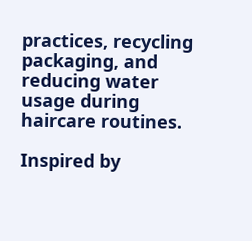practices, recycling packaging, and reducing water usage during haircare routines.

Inspired by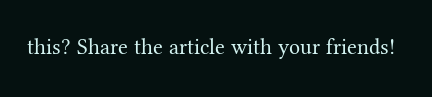this? Share the article with your friends!